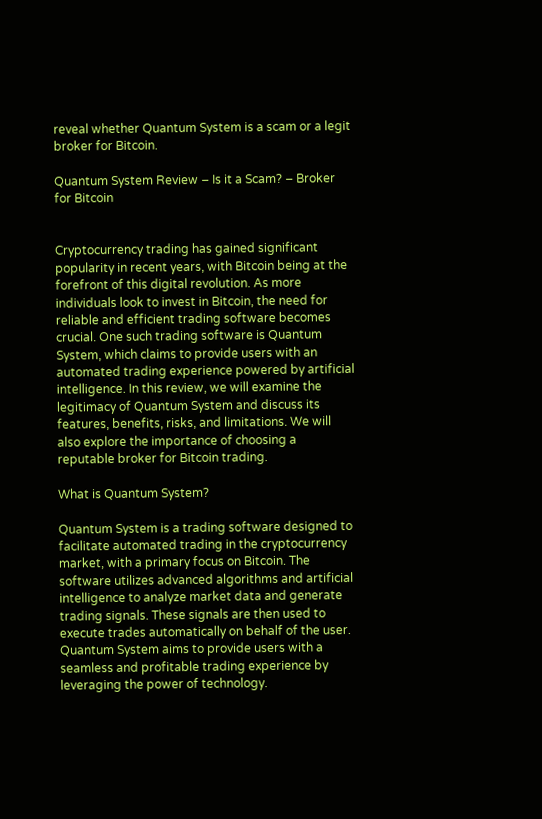reveal whether Quantum System is a scam or a legit broker for Bitcoin.

Quantum System Review – Is it a Scam? – Broker for Bitcoin


Cryptocurrency trading has gained significant popularity in recent years, with Bitcoin being at the forefront of this digital revolution. As more individuals look to invest in Bitcoin, the need for reliable and efficient trading software becomes crucial. One such trading software is Quantum System, which claims to provide users with an automated trading experience powered by artificial intelligence. In this review, we will examine the legitimacy of Quantum System and discuss its features, benefits, risks, and limitations. We will also explore the importance of choosing a reputable broker for Bitcoin trading.

What is Quantum System?

Quantum System is a trading software designed to facilitate automated trading in the cryptocurrency market, with a primary focus on Bitcoin. The software utilizes advanced algorithms and artificial intelligence to analyze market data and generate trading signals. These signals are then used to execute trades automatically on behalf of the user. Quantum System aims to provide users with a seamless and profitable trading experience by leveraging the power of technology.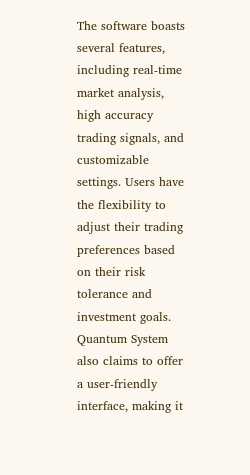The software boasts several features, including real-time market analysis, high accuracy trading signals, and customizable settings. Users have the flexibility to adjust their trading preferences based on their risk tolerance and investment goals. Quantum System also claims to offer a user-friendly interface, making it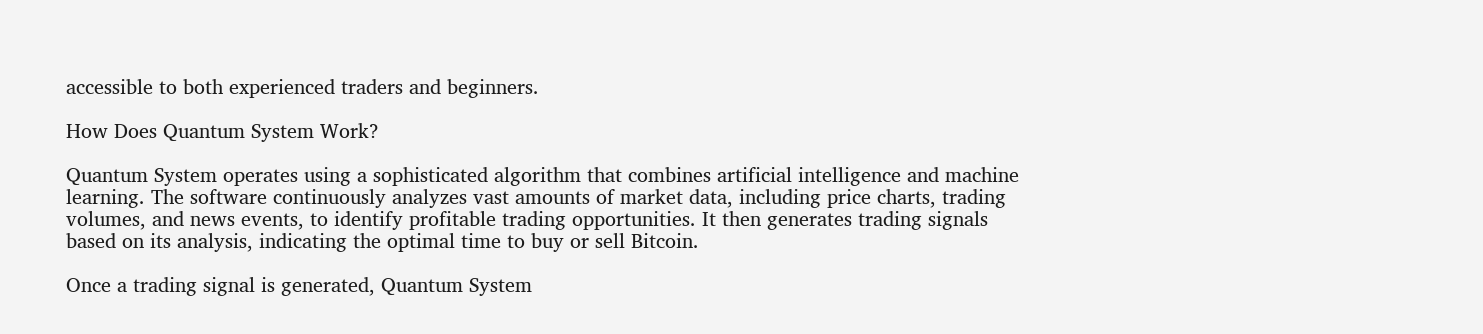accessible to both experienced traders and beginners.

How Does Quantum System Work?

Quantum System operates using a sophisticated algorithm that combines artificial intelligence and machine learning. The software continuously analyzes vast amounts of market data, including price charts, trading volumes, and news events, to identify profitable trading opportunities. It then generates trading signals based on its analysis, indicating the optimal time to buy or sell Bitcoin.

Once a trading signal is generated, Quantum System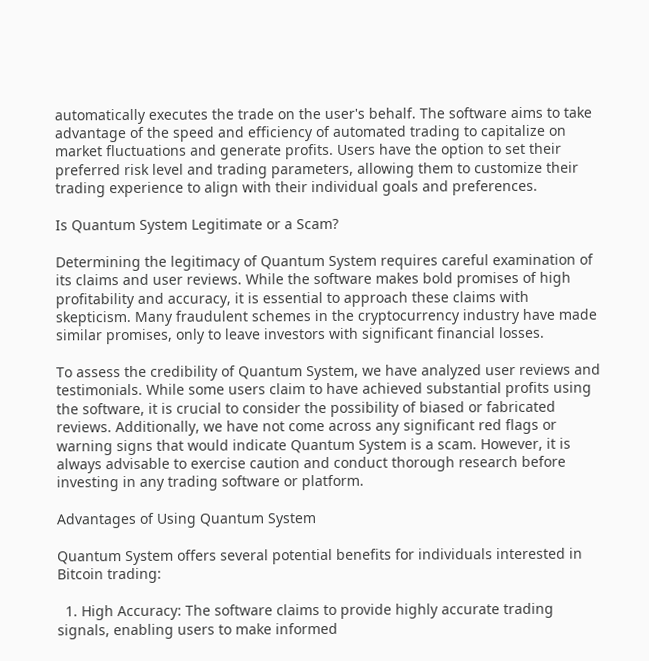automatically executes the trade on the user's behalf. The software aims to take advantage of the speed and efficiency of automated trading to capitalize on market fluctuations and generate profits. Users have the option to set their preferred risk level and trading parameters, allowing them to customize their trading experience to align with their individual goals and preferences.

Is Quantum System Legitimate or a Scam?

Determining the legitimacy of Quantum System requires careful examination of its claims and user reviews. While the software makes bold promises of high profitability and accuracy, it is essential to approach these claims with skepticism. Many fraudulent schemes in the cryptocurrency industry have made similar promises, only to leave investors with significant financial losses.

To assess the credibility of Quantum System, we have analyzed user reviews and testimonials. While some users claim to have achieved substantial profits using the software, it is crucial to consider the possibility of biased or fabricated reviews. Additionally, we have not come across any significant red flags or warning signs that would indicate Quantum System is a scam. However, it is always advisable to exercise caution and conduct thorough research before investing in any trading software or platform.

Advantages of Using Quantum System

Quantum System offers several potential benefits for individuals interested in Bitcoin trading:

  1. High Accuracy: The software claims to provide highly accurate trading signals, enabling users to make informed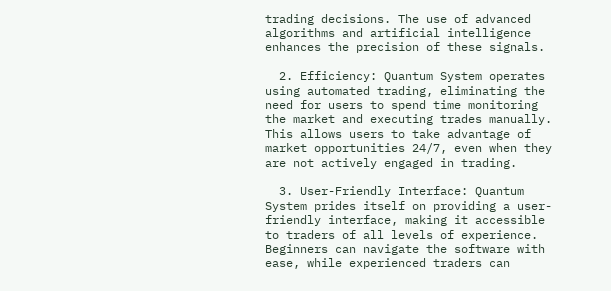trading decisions. The use of advanced algorithms and artificial intelligence enhances the precision of these signals.

  2. Efficiency: Quantum System operates using automated trading, eliminating the need for users to spend time monitoring the market and executing trades manually. This allows users to take advantage of market opportunities 24/7, even when they are not actively engaged in trading.

  3. User-Friendly Interface: Quantum System prides itself on providing a user-friendly interface, making it accessible to traders of all levels of experience. Beginners can navigate the software with ease, while experienced traders can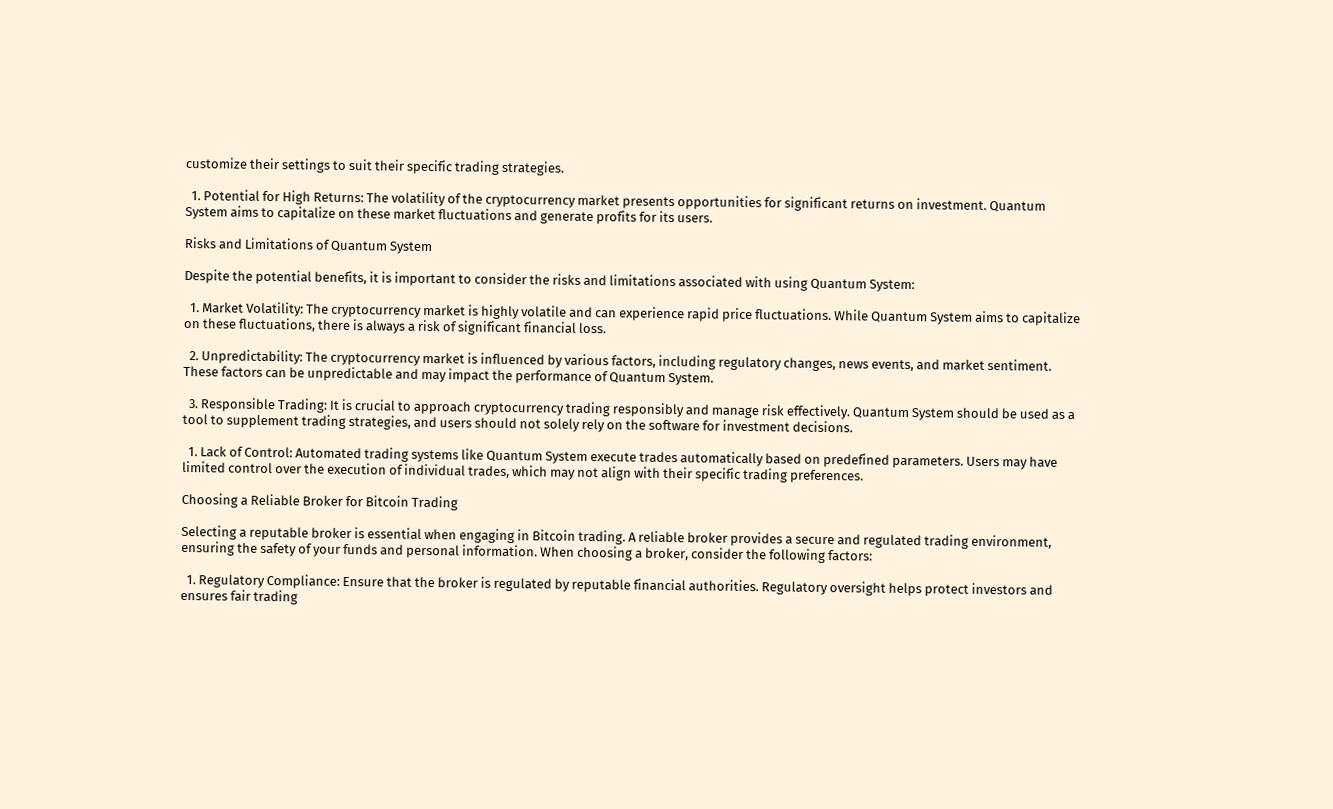customize their settings to suit their specific trading strategies.

  1. Potential for High Returns: The volatility of the cryptocurrency market presents opportunities for significant returns on investment. Quantum System aims to capitalize on these market fluctuations and generate profits for its users.

Risks and Limitations of Quantum System

Despite the potential benefits, it is important to consider the risks and limitations associated with using Quantum System:

  1. Market Volatility: The cryptocurrency market is highly volatile and can experience rapid price fluctuations. While Quantum System aims to capitalize on these fluctuations, there is always a risk of significant financial loss.

  2. Unpredictability: The cryptocurrency market is influenced by various factors, including regulatory changes, news events, and market sentiment. These factors can be unpredictable and may impact the performance of Quantum System.

  3. Responsible Trading: It is crucial to approach cryptocurrency trading responsibly and manage risk effectively. Quantum System should be used as a tool to supplement trading strategies, and users should not solely rely on the software for investment decisions.

  1. Lack of Control: Automated trading systems like Quantum System execute trades automatically based on predefined parameters. Users may have limited control over the execution of individual trades, which may not align with their specific trading preferences.

Choosing a Reliable Broker for Bitcoin Trading

Selecting a reputable broker is essential when engaging in Bitcoin trading. A reliable broker provides a secure and regulated trading environment, ensuring the safety of your funds and personal information. When choosing a broker, consider the following factors:

  1. Regulatory Compliance: Ensure that the broker is regulated by reputable financial authorities. Regulatory oversight helps protect investors and ensures fair trading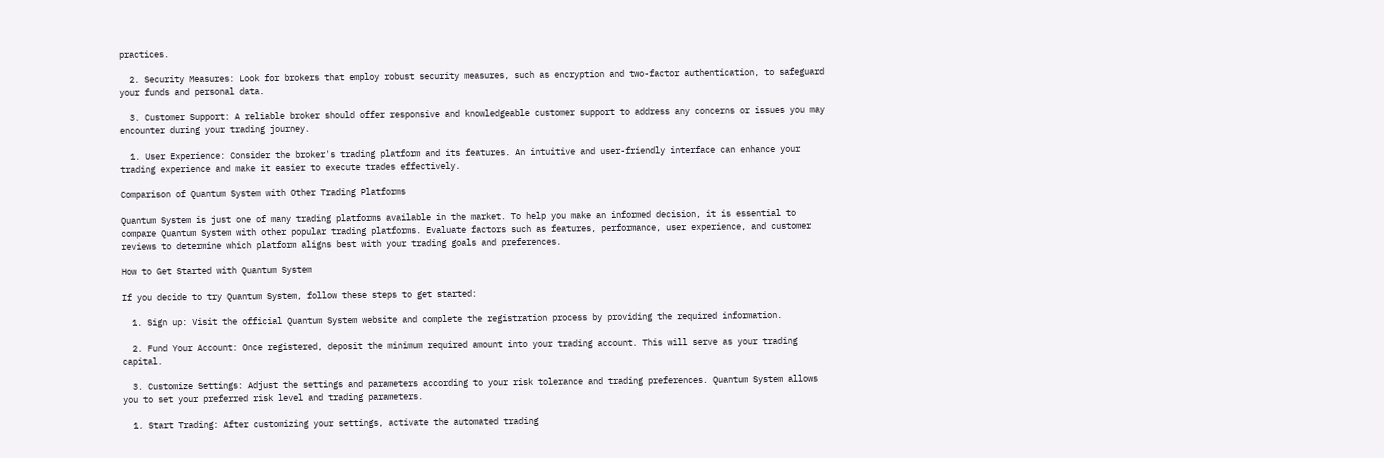practices.

  2. Security Measures: Look for brokers that employ robust security measures, such as encryption and two-factor authentication, to safeguard your funds and personal data.

  3. Customer Support: A reliable broker should offer responsive and knowledgeable customer support to address any concerns or issues you may encounter during your trading journey.

  1. User Experience: Consider the broker's trading platform and its features. An intuitive and user-friendly interface can enhance your trading experience and make it easier to execute trades effectively.

Comparison of Quantum System with Other Trading Platforms

Quantum System is just one of many trading platforms available in the market. To help you make an informed decision, it is essential to compare Quantum System with other popular trading platforms. Evaluate factors such as features, performance, user experience, and customer reviews to determine which platform aligns best with your trading goals and preferences.

How to Get Started with Quantum System

If you decide to try Quantum System, follow these steps to get started:

  1. Sign up: Visit the official Quantum System website and complete the registration process by providing the required information.

  2. Fund Your Account: Once registered, deposit the minimum required amount into your trading account. This will serve as your trading capital.

  3. Customize Settings: Adjust the settings and parameters according to your risk tolerance and trading preferences. Quantum System allows you to set your preferred risk level and trading parameters.

  1. Start Trading: After customizing your settings, activate the automated trading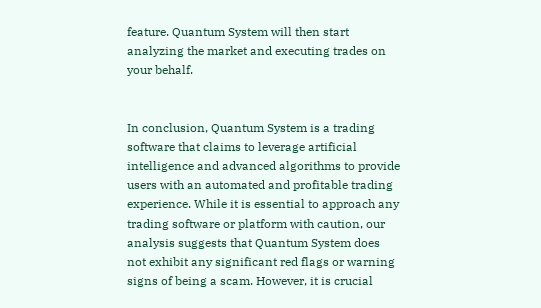feature. Quantum System will then start analyzing the market and executing trades on your behalf.


In conclusion, Quantum System is a trading software that claims to leverage artificial intelligence and advanced algorithms to provide users with an automated and profitable trading experience. While it is essential to approach any trading software or platform with caution, our analysis suggests that Quantum System does not exhibit any significant red flags or warning signs of being a scam. However, it is crucial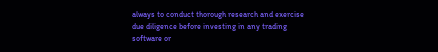always to conduct thorough research and exercise due diligence before investing in any trading software or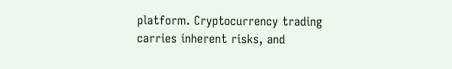platform. Cryptocurrency trading carries inherent risks, and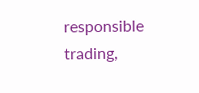responsible trading,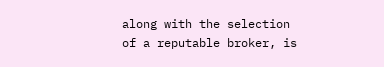along with the selection of a reputable broker, is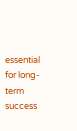essential for long-term success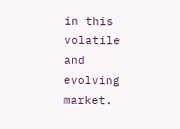in this volatile and evolving market.